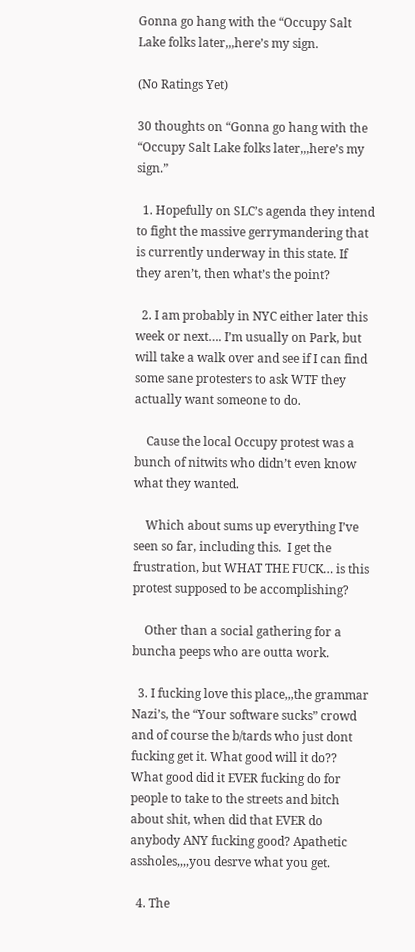Gonna go hang with the “Occupy Salt Lake folks later,,,here’s my sign.

(No Ratings Yet)

30 thoughts on “Gonna go hang with the “Occupy Salt Lake folks later,,,here’s my sign.”

  1. Hopefully on SLC’s agenda they intend to fight the massive gerrymandering that is currently underway in this state. If they aren’t, then what’s the point?

  2. I am probably in NYC either later this week or next…. I’m usually on Park, but will take a walk over and see if I can find some sane protesters to ask WTF they actually want someone to do.

    Cause the local Occupy protest was a bunch of nitwits who didn’t even know what they wanted.

    Which about sums up everything I’ve seen so far, including this.  I get the frustration, but WHAT THE FUCK… is this protest supposed to be accomplishing?

    Other than a social gathering for a buncha peeps who are outta work.

  3. I fucking love this place,,,the grammar Nazi’s, the “Your software sucks” crowd and of course the b/tards who just dont fucking get it. What good will it do?? What good did it EVER fucking do for people to take to the streets and bitch about shit, when did that EVER do anybody ANY fucking good? Apathetic assholes,,,,you desrve what you get.

  4. The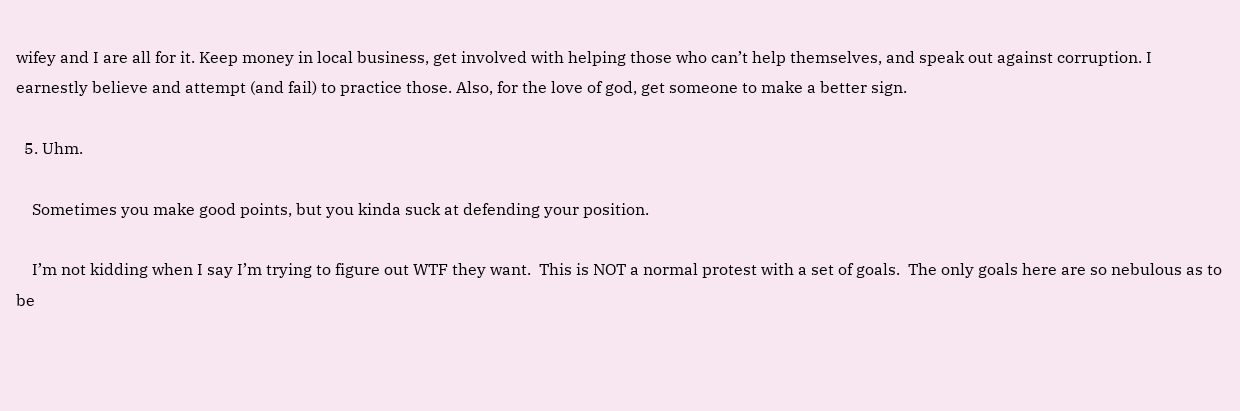wifey and I are all for it. Keep money in local business, get involved with helping those who can’t help themselves, and speak out against corruption. I earnestly believe and attempt (and fail) to practice those. Also, for the love of god, get someone to make a better sign.

  5. Uhm.

    Sometimes you make good points, but you kinda suck at defending your position.

    I’m not kidding when I say I’m trying to figure out WTF they want.  This is NOT a normal protest with a set of goals.  The only goals here are so nebulous as to be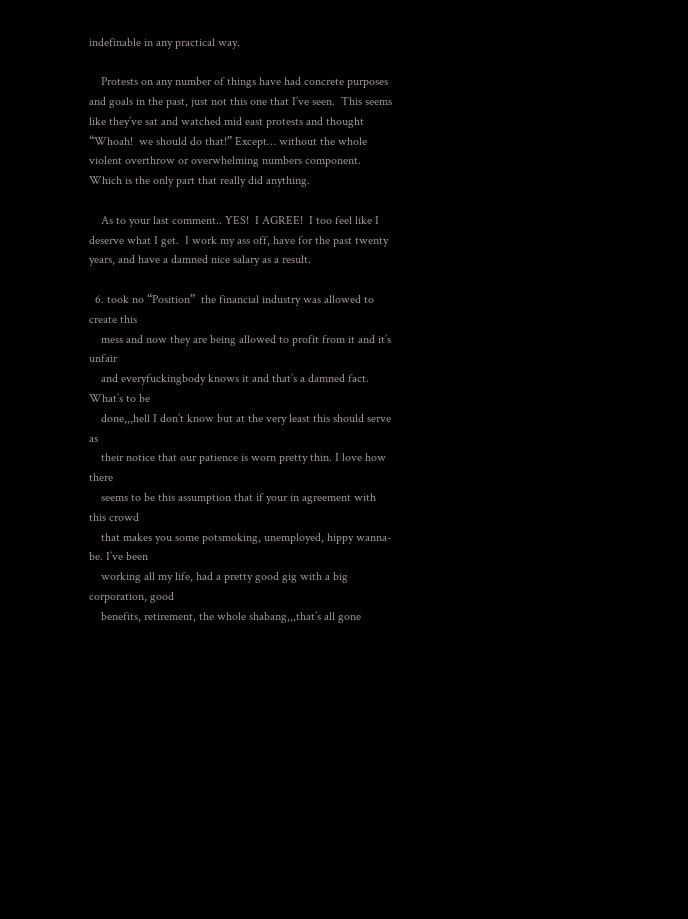indefinable in any practical way.

    Protests on any number of things have had concrete purposes and goals in the past, just not this one that I’ve seen.  This seems like they’ve sat and watched mid east protests and thought “Whoah!  we should do that!” Except… without the whole violent overthrow or overwhelming numbers component.  Which is the only part that really did anything.

    As to your last comment.. YES!  I AGREE!  I too feel like I deserve what I get.  I work my ass off, have for the past twenty years, and have a damned nice salary as a result.

  6. took no “Position”  the financial industry was allowed to create this
    mess and now they are being allowed to profit from it and it’s unfair
    and everyfuckingbody knows it and that’s a damned fact. What’s to be
    done,,,hell I don’t know but at the very least this should serve as
    their notice that our patience is worn pretty thin. I love how there
    seems to be this assumption that if your in agreement with this crowd
    that makes you some potsmoking, unemployed, hippy wanna-be. I’ve been
    working all my life, had a pretty good gig with a big corporation, good
    benefits, retirement, the whole shabang,,,that’s all gone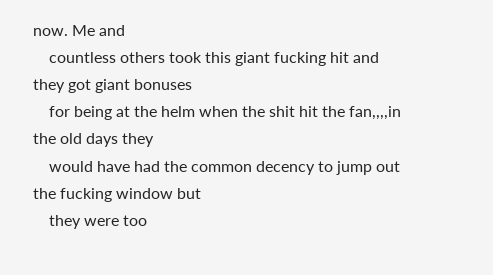now. Me and
    countless others took this giant fucking hit and they got giant bonuses
    for being at the helm when the shit hit the fan,,,,in the old days they
    would have had the common decency to jump out the fucking window but
    they were too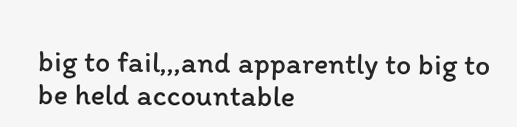big to fail,,,and apparently to big to be held accountable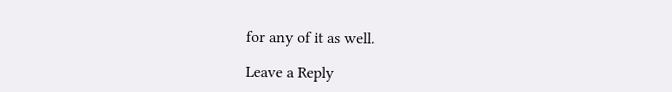for any of it as well.

Leave a Reply